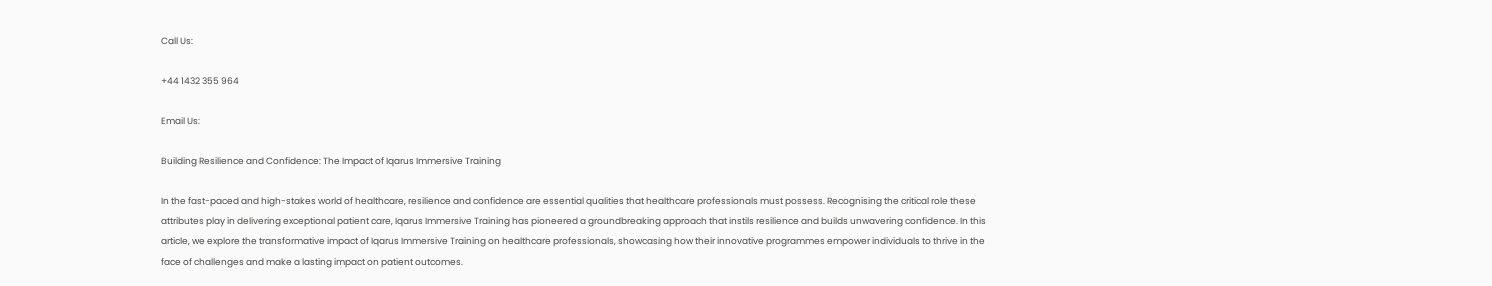Call Us:

+44 1432 355 964

Email Us:

Building Resilience and Confidence: The Impact of Iqarus Immersive Training

In the fast-paced and high-stakes world of healthcare, resilience and confidence are essential qualities that healthcare professionals must possess. Recognising the critical role these attributes play in delivering exceptional patient care, Iqarus Immersive Training has pioneered a groundbreaking approach that instils resilience and builds unwavering confidence. In this article, we explore the transformative impact of Iqarus Immersive Training on healthcare professionals, showcasing how their innovative programmes empower individuals to thrive in the face of challenges and make a lasting impact on patient outcomes.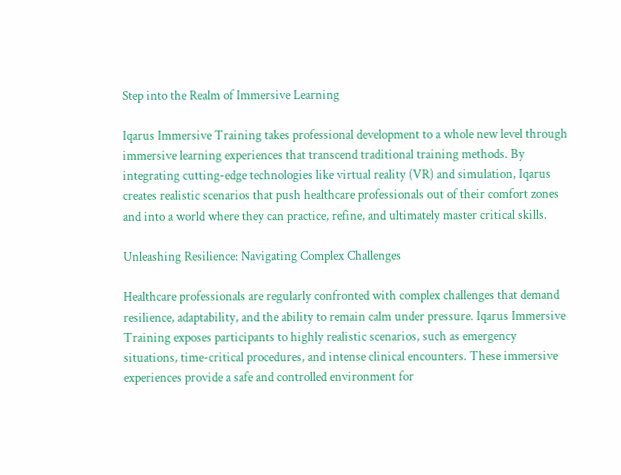Step into the Realm of Immersive Learning

Iqarus Immersive Training takes professional development to a whole new level through immersive learning experiences that transcend traditional training methods. By integrating cutting-edge technologies like virtual reality (VR) and simulation, Iqarus creates realistic scenarios that push healthcare professionals out of their comfort zones and into a world where they can practice, refine, and ultimately master critical skills.

Unleashing Resilience: Navigating Complex Challenges

Healthcare professionals are regularly confronted with complex challenges that demand resilience, adaptability, and the ability to remain calm under pressure. Iqarus Immersive Training exposes participants to highly realistic scenarios, such as emergency situations, time-critical procedures, and intense clinical encounters. These immersive experiences provide a safe and controlled environment for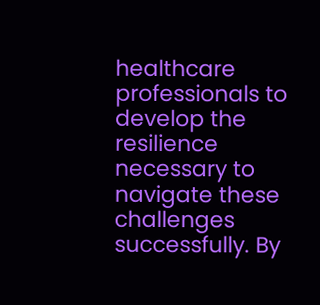healthcare professionals to develop the resilience necessary to navigate these challenges successfully. By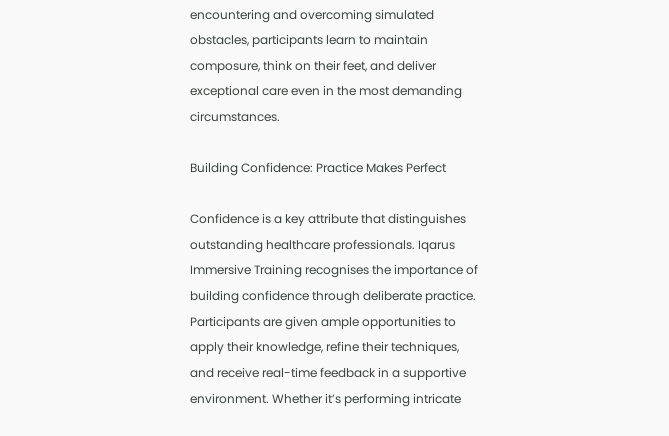encountering and overcoming simulated obstacles, participants learn to maintain composure, think on their feet, and deliver exceptional care even in the most demanding circumstances.

Building Confidence: Practice Makes Perfect

Confidence is a key attribute that distinguishes outstanding healthcare professionals. Iqarus Immersive Training recognises the importance of building confidence through deliberate practice. Participants are given ample opportunities to apply their knowledge, refine their techniques, and receive real-time feedback in a supportive environment. Whether it’s performing intricate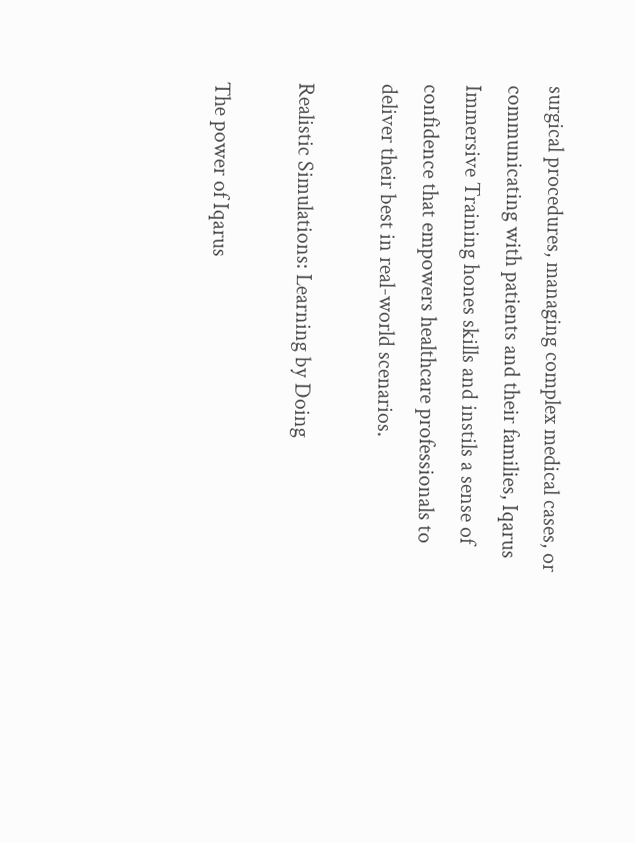surgical procedures, managing complex medical cases, or communicating with patients and their families, Iqarus Immersive Training hones skills and instils a sense of confidence that empowers healthcare professionals to deliver their best in real-world scenarios.

Realistic Simulations: Learning by Doing

The power of Iqarus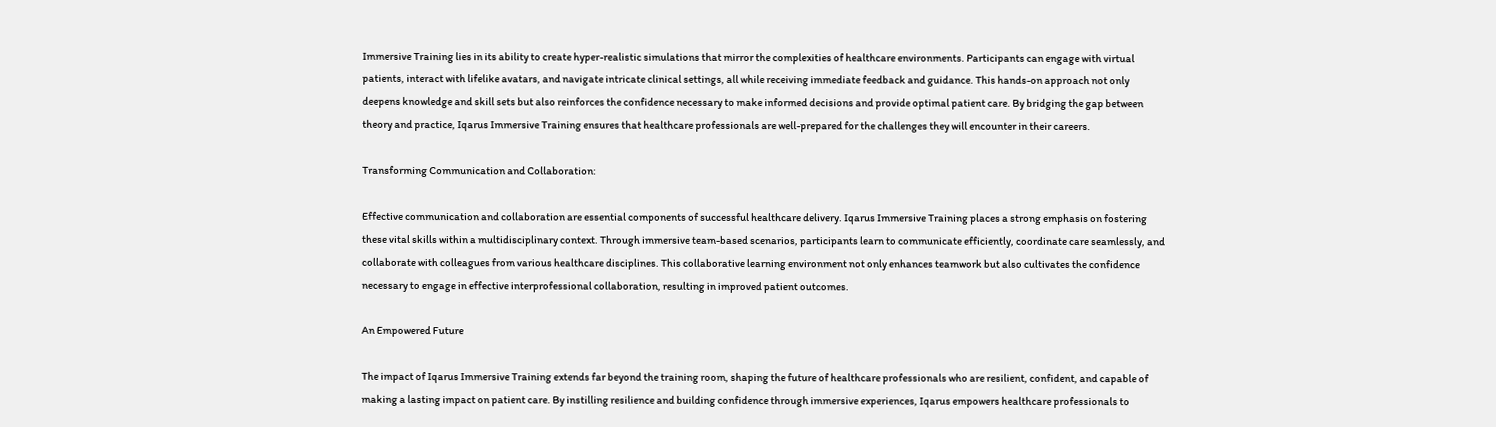Immersive Training lies in its ability to create hyper-realistic simulations that mirror the complexities of healthcare environments. Participants can engage with virtual patients, interact with lifelike avatars, and navigate intricate clinical settings, all while receiving immediate feedback and guidance. This hands-on approach not only deepens knowledge and skill sets but also reinforces the confidence necessary to make informed decisions and provide optimal patient care. By bridging the gap between theory and practice, Iqarus Immersive Training ensures that healthcare professionals are well-prepared for the challenges they will encounter in their careers.

Transforming Communication and Collaboration:

Effective communication and collaboration are essential components of successful healthcare delivery. Iqarus Immersive Training places a strong emphasis on fostering these vital skills within a multidisciplinary context. Through immersive team-based scenarios, participants learn to communicate efficiently, coordinate care seamlessly, and collaborate with colleagues from various healthcare disciplines. This collaborative learning environment not only enhances teamwork but also cultivates the confidence necessary to engage in effective interprofessional collaboration, resulting in improved patient outcomes.

An Empowered Future

The impact of Iqarus Immersive Training extends far beyond the training room, shaping the future of healthcare professionals who are resilient, confident, and capable of making a lasting impact on patient care. By instilling resilience and building confidence through immersive experiences, Iqarus empowers healthcare professionals to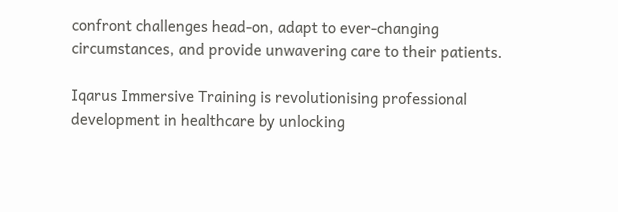confront challenges head-on, adapt to ever-changing circumstances, and provide unwavering care to their patients.

Iqarus Immersive Training is revolutionising professional development in healthcare by unlocking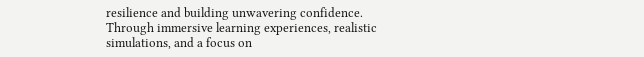resilience and building unwavering confidence. Through immersive learning experiences, realistic simulations, and a focus on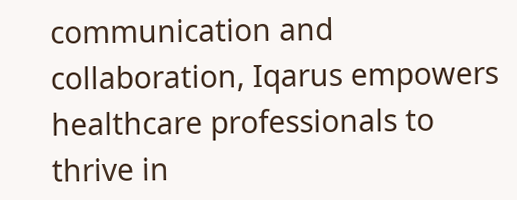communication and collaboration, Iqarus empowers healthcare professionals to thrive in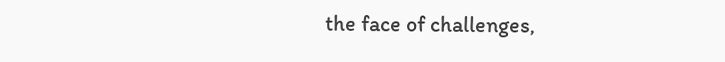the face of challenges,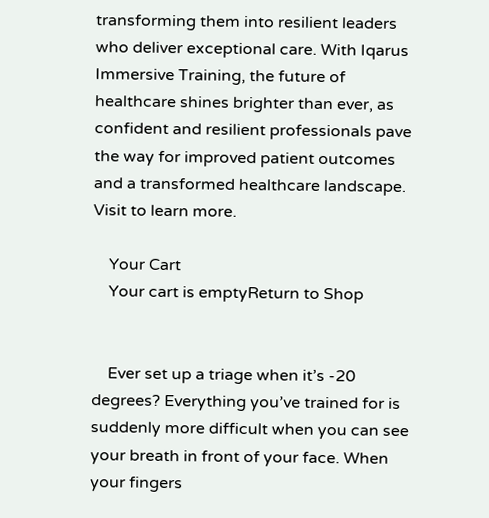transforming them into resilient leaders who deliver exceptional care. With Iqarus Immersive Training, the future of healthcare shines brighter than ever, as confident and resilient professionals pave the way for improved patient outcomes and a transformed healthcare landscape. Visit to learn more.

    Your Cart
    Your cart is emptyReturn to Shop


    Ever set up a triage when it’s -20 degrees? Everything you’ve trained for is suddenly more difficult when you can see your breath in front of your face. When your fingers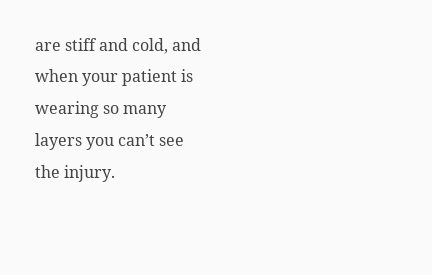are stiff and cold, and when your patient is wearing so many layers you can’t see the injury.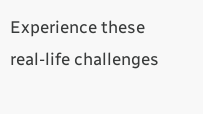Experience these real-life challenges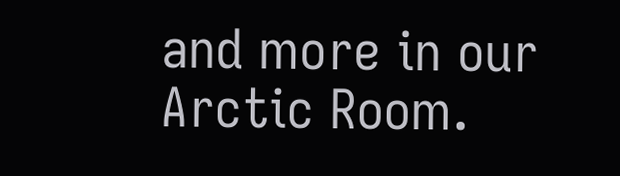and more in our Arctic Room.